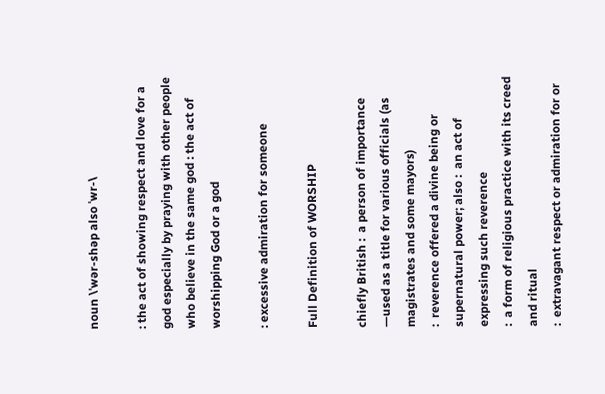noun \ˈwər-shəp also ˈwr-\

: the act of showing respect and love for a god especially by praying with other people who believe in the same god : the act of worshipping God or a god

: excessive admiration for someone

Full Definition of WORSHIP

chiefly British :  a person of importance —used as a title for various officials (as magistrates and some mayors)
:  reverence offered a divine being or supernatural power; also :  an act of expressing such reverence
:  a form of religious practice with its creed and ritual
:  extravagant respect or admiration for or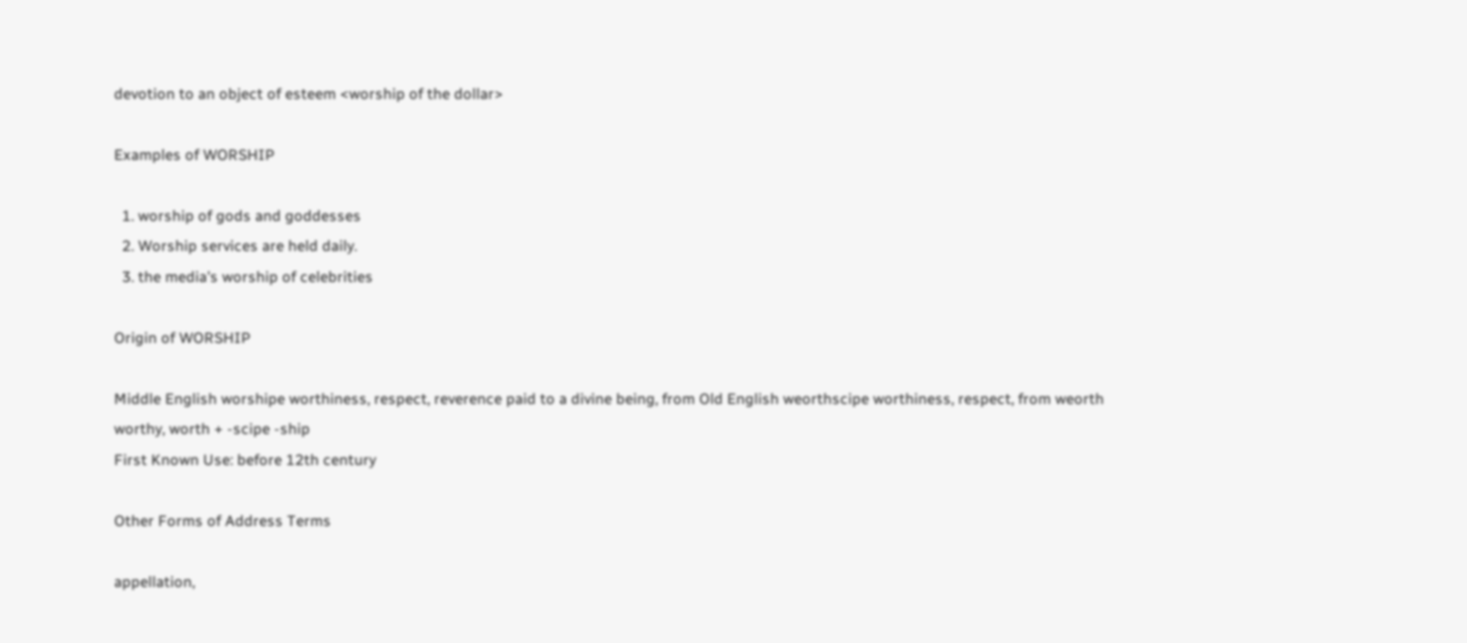devotion to an object of esteem <worship of the dollar>

Examples of WORSHIP

  1. worship of gods and goddesses
  2. Worship services are held daily.
  3. the media's worship of celebrities

Origin of WORSHIP

Middle English worshipe worthiness, respect, reverence paid to a divine being, from Old English weorthscipe worthiness, respect, from weorth worthy, worth + -scipe -ship
First Known Use: before 12th century

Other Forms of Address Terms

appellation,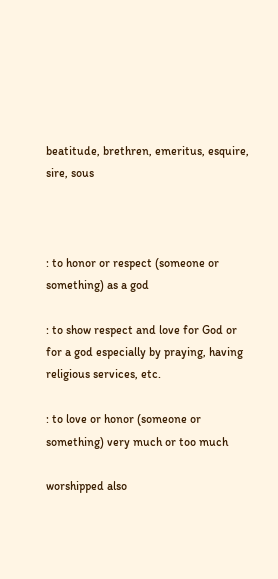beatitude, brethren, emeritus, esquire, sire, sous



: to honor or respect (someone or something) as a god

: to show respect and love for God or for a god especially by praying, having religious services, etc.

: to love or honor (someone or something) very much or too much

worshipped also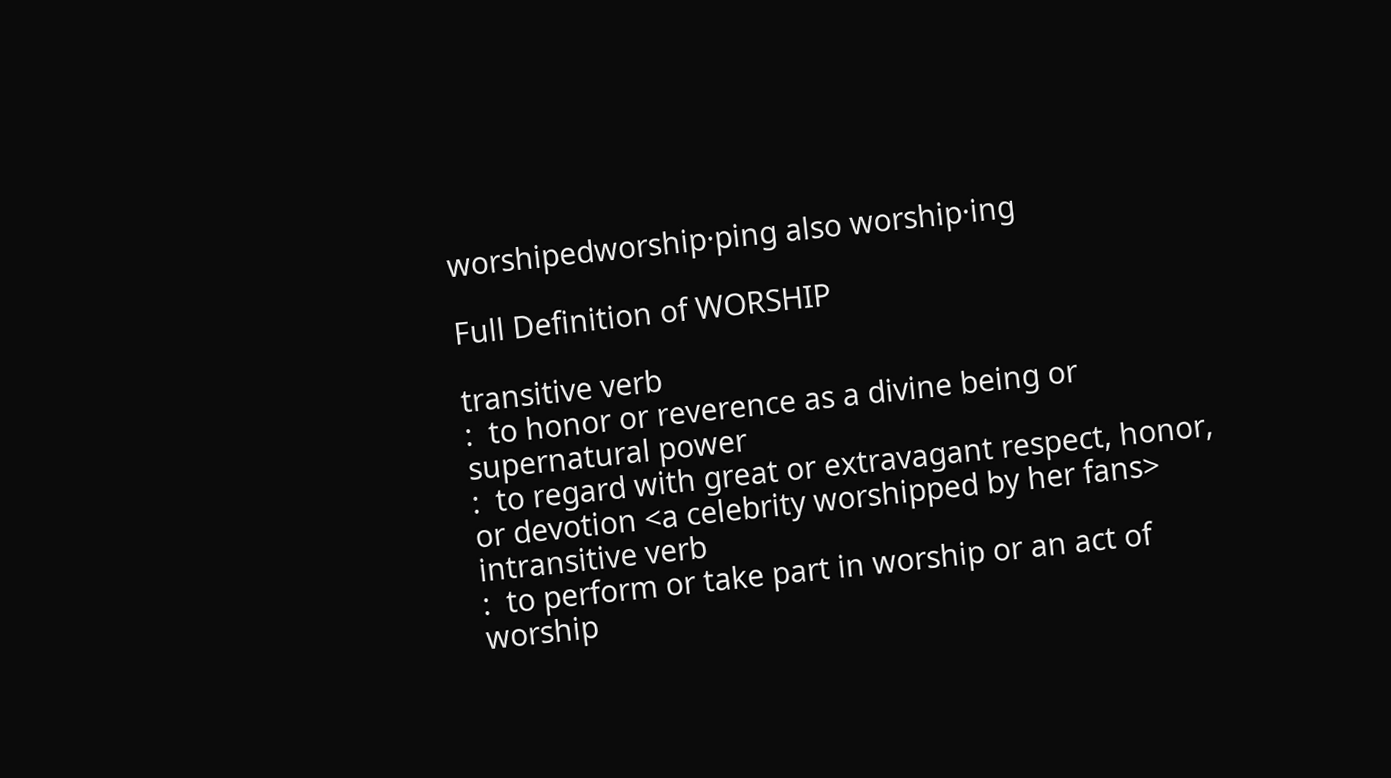worshipedworship·ping also worship·ing

Full Definition of WORSHIP

transitive verb
:  to honor or reverence as a divine being or supernatural power
:  to regard with great or extravagant respect, honor, or devotion <a celebrity worshipped by her fans>
intransitive verb
:  to perform or take part in worship or an act of worship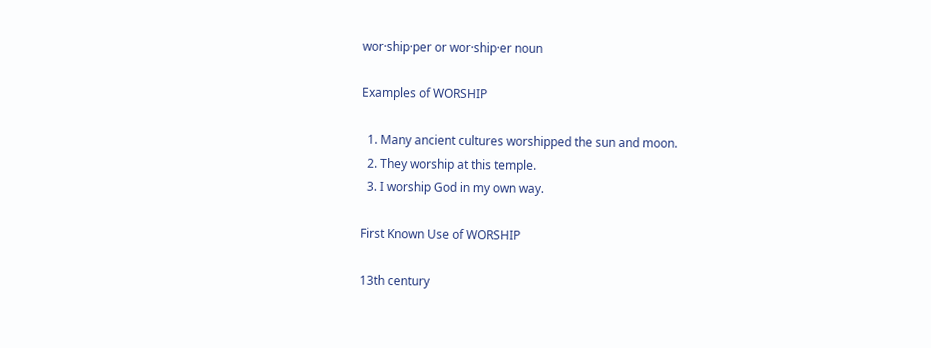wor·ship·per or wor·ship·er noun

Examples of WORSHIP

  1. Many ancient cultures worshipped the sun and moon.
  2. They worship at this temple.
  3. I worship God in my own way.

First Known Use of WORSHIP

13th century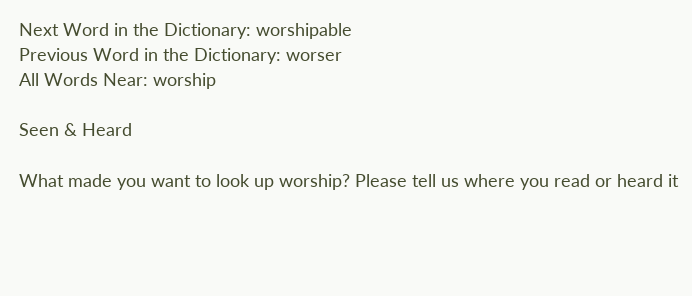Next Word in the Dictionary: worshipable
Previous Word in the Dictionary: worser
All Words Near: worship

Seen & Heard

What made you want to look up worship? Please tell us where you read or heard it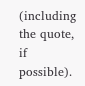(including the quote, if possible).